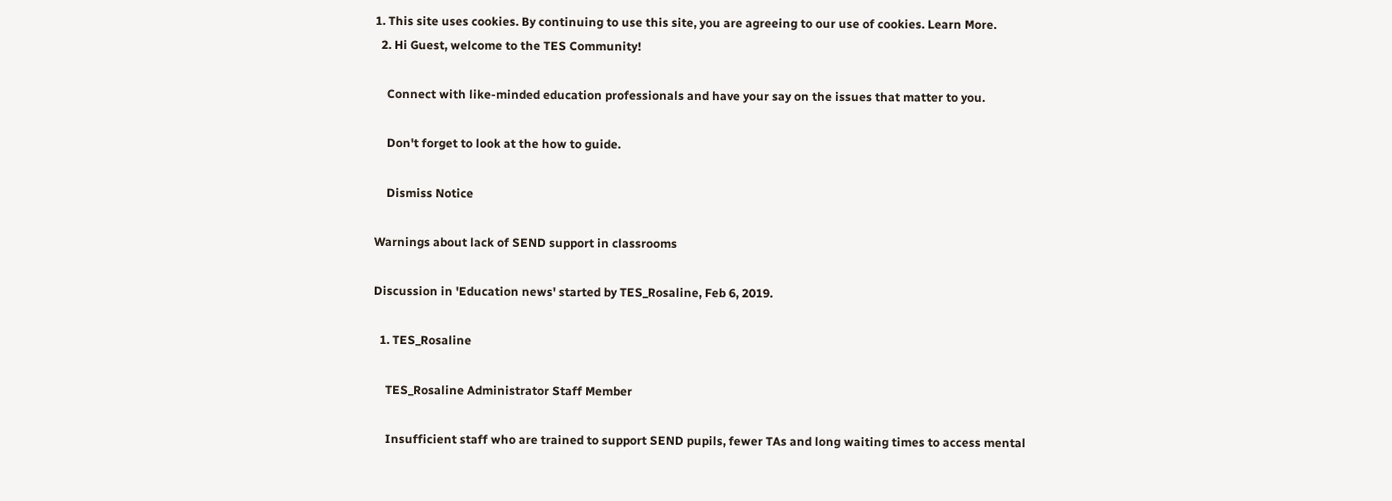1. This site uses cookies. By continuing to use this site, you are agreeing to our use of cookies. Learn More.
  2. Hi Guest, welcome to the TES Community!

    Connect with like-minded education professionals and have your say on the issues that matter to you.

    Don't forget to look at the how to guide.

    Dismiss Notice

Warnings about lack of SEND support in classrooms

Discussion in 'Education news' started by TES_Rosaline, Feb 6, 2019.

  1. TES_Rosaline

    TES_Rosaline Administrator Staff Member

    Insufficient staff who are trained to support SEND pupils, fewer TAs and long waiting times to access mental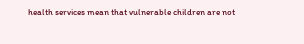health services mean that vulnerable children are not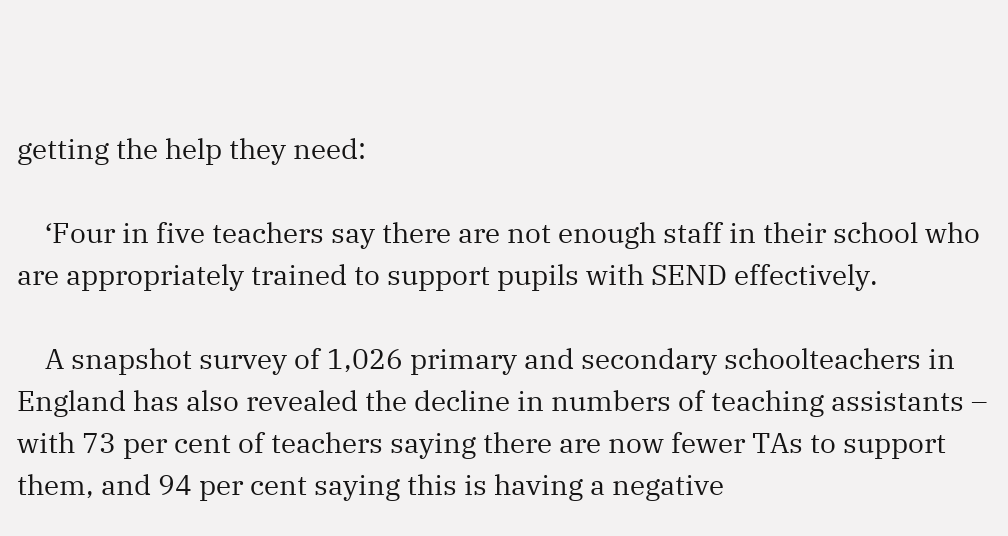getting the help they need:

    ‘Four in five teachers say there are not enough staff in their school who are appropriately trained to support pupils with SEND effectively.

    A snapshot survey of 1,026 primary and secondary schoolteachers in England has also revealed the decline in numbers of teaching assistants – with 73 per cent of teachers saying there are now fewer TAs to support them, and 94 per cent saying this is having a negative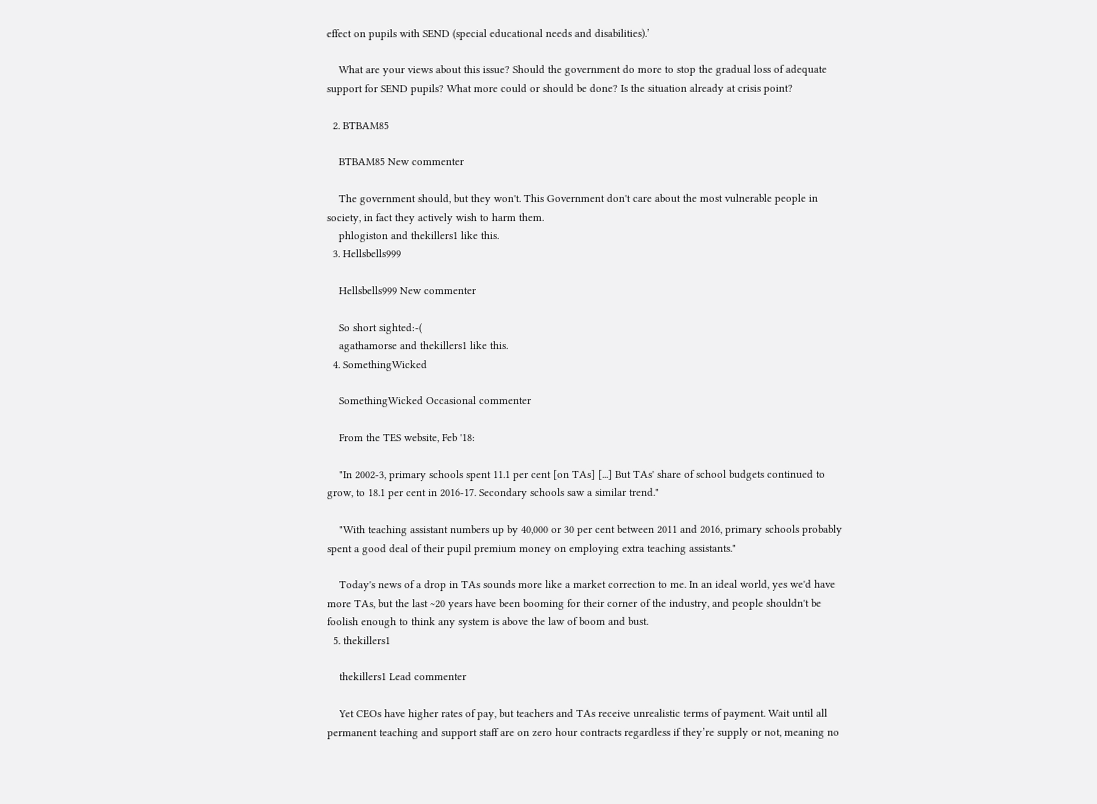effect on pupils with SEND (special educational needs and disabilities).’

    What are your views about this issue? Should the government do more to stop the gradual loss of adequate support for SEND pupils? What more could or should be done? Is the situation already at crisis point?

  2. BTBAM85

    BTBAM85 New commenter

    The government should, but they won't. This Government don't care about the most vulnerable people in society, in fact they actively wish to harm them.
    phlogiston and thekillers1 like this.
  3. Hellsbells999

    Hellsbells999 New commenter

    So short sighted:-(
    agathamorse and thekillers1 like this.
  4. SomethingWicked

    SomethingWicked Occasional commenter

    From the TES website, Feb '18:

    "In 2002-3, primary schools spent 11.1 per cent [on TAs] [...] But TAs' share of school budgets continued to grow, to 18.1 per cent in 2016-17. Secondary schools saw a similar trend."

    "With teaching assistant numbers up by 40,000 or 30 per cent between 2011 and 2016, primary schools probably spent a good deal of their pupil premium money on employing extra teaching assistants."

    Today's news of a drop in TAs sounds more like a market correction to me. In an ideal world, yes we'd have more TAs, but the last ~20 years have been booming for their corner of the industry, and people shouldn't be foolish enough to think any system is above the law of boom and bust.
  5. thekillers1

    thekillers1 Lead commenter

    Yet CEOs have higher rates of pay, but teachers and TAs receive unrealistic terms of payment. Wait until all permanent teaching and support staff are on zero hour contracts regardless if they’re supply or not, meaning no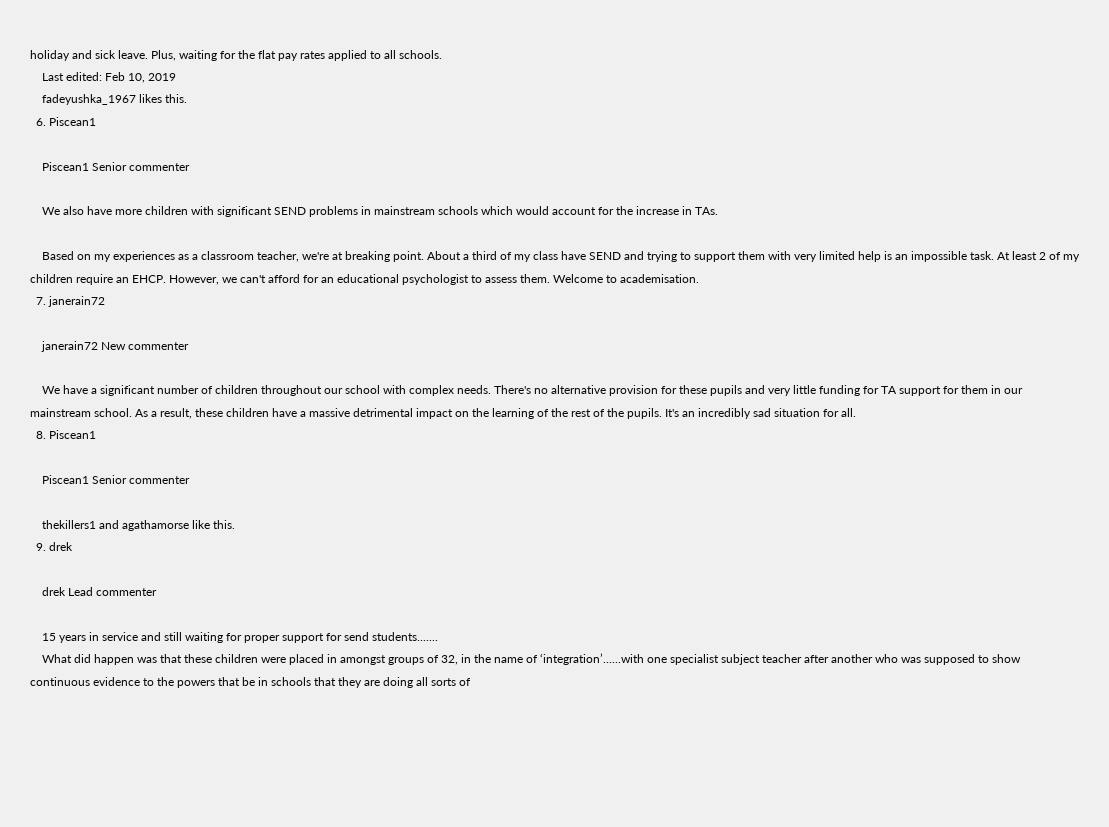holiday and sick leave. Plus, waiting for the flat pay rates applied to all schools.
    Last edited: Feb 10, 2019
    fadeyushka_1967 likes this.
  6. Piscean1

    Piscean1 Senior commenter

    We also have more children with significant SEND problems in mainstream schools which would account for the increase in TAs.

    Based on my experiences as a classroom teacher, we're at breaking point. About a third of my class have SEND and trying to support them with very limited help is an impossible task. At least 2 of my children require an EHCP. However, we can't afford for an educational psychologist to assess them. Welcome to academisation.
  7. janerain72

    janerain72 New commenter

    We have a significant number of children throughout our school with complex needs. There's no alternative provision for these pupils and very little funding for TA support for them in our mainstream school. As a result, these children have a massive detrimental impact on the learning of the rest of the pupils. It's an incredibly sad situation for all.
  8. Piscean1

    Piscean1 Senior commenter

    thekillers1 and agathamorse like this.
  9. drek

    drek Lead commenter

    15 years in service and still waiting for proper support for send students.......
    What did happen was that these children were placed in amongst groups of 32, in the name of ‘integration’......with one specialist subject teacher after another who was supposed to show continuous evidence to the powers that be in schools that they are doing all sorts of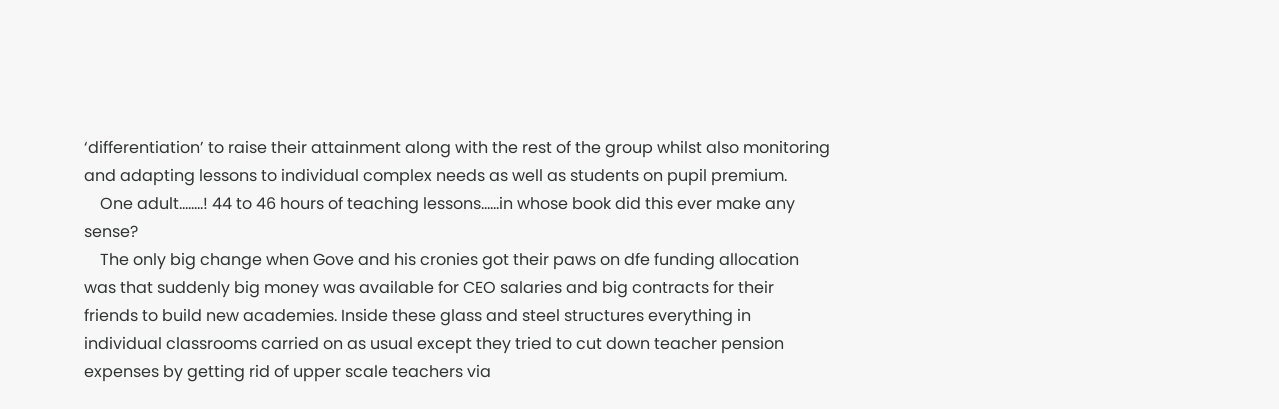‘differentiation’ to raise their attainment along with the rest of the group whilst also monitoring and adapting lessons to individual complex needs as well as students on pupil premium.
    One adult........! 44 to 46 hours of teaching lessons......in whose book did this ever make any sense?
    The only big change when Gove and his cronies got their paws on dfe funding allocation was that suddenly big money was available for CEO salaries and big contracts for their friends to build new academies. Inside these glass and steel structures everything in individual classrooms carried on as usual except they tried to cut down teacher pension expenses by getting rid of upper scale teachers via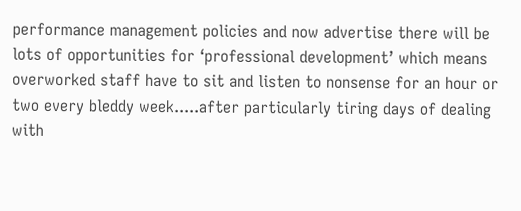performance management policies and now advertise there will be lots of opportunities for ‘professional development’ which means overworked staff have to sit and listen to nonsense for an hour or two every bleddy week.....after particularly tiring days of dealing with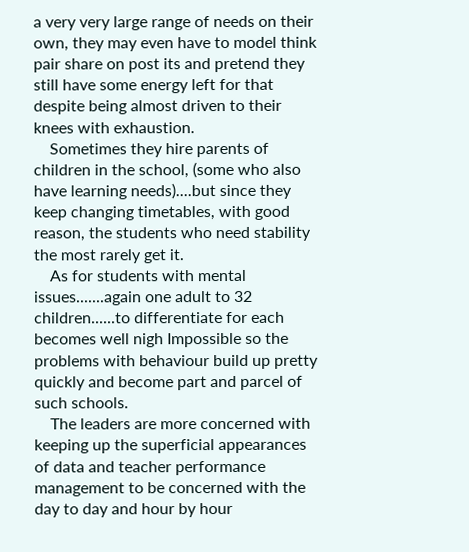a very very large range of needs on their own, they may even have to model think pair share on post its and pretend they still have some energy left for that despite being almost driven to their knees with exhaustion.
    Sometimes they hire parents of children in the school, (some who also have learning needs)....but since they keep changing timetables, with good reason, the students who need stability the most rarely get it.
    As for students with mental issues.......again one adult to 32 children......to differentiate for each becomes well nigh Impossible so the problems with behaviour build up pretty quickly and become part and parcel of such schools.
    The leaders are more concerned with keeping up the superficial appearances of data and teacher performance management to be concerned with the day to day and hour by hour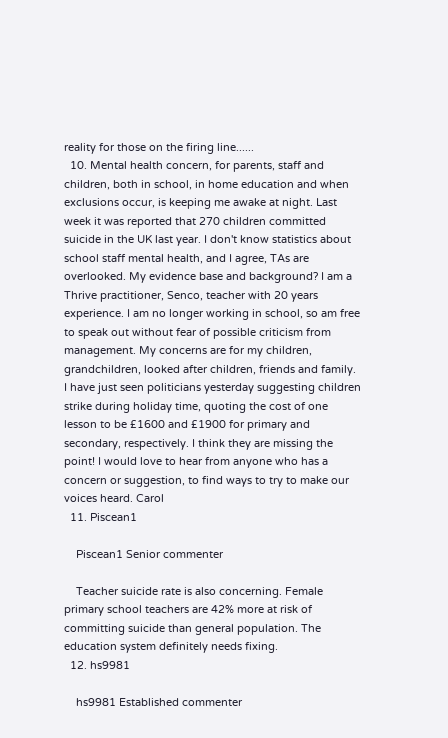reality for those on the firing line......
  10. Mental health concern, for parents, staff and children, both in school, in home education and when exclusions occur, is keeping me awake at night. Last week it was reported that 270 children committed suicide in the UK last year. I don't know statistics about school staff mental health, and I agree, TAs are overlooked. My evidence base and background? I am a Thrive practitioner, Senco, teacher with 20 years experience. I am no longer working in school, so am free to speak out without fear of possible criticism from management. My concerns are for my children, grandchildren, looked after children, friends and family. I have just seen politicians yesterday suggesting children strike during holiday time, quoting the cost of one lesson to be £1600 and £1900 for primary and secondary, respectively. I think they are missing the point! I would love to hear from anyone who has a concern or suggestion, to find ways to try to make our voices heard. Carol
  11. Piscean1

    Piscean1 Senior commenter

    Teacher suicide rate is also concerning. Female primary school teachers are 42% more at risk of committing suicide than general population. The education system definitely needs fixing.
  12. hs9981

    hs9981 Established commenter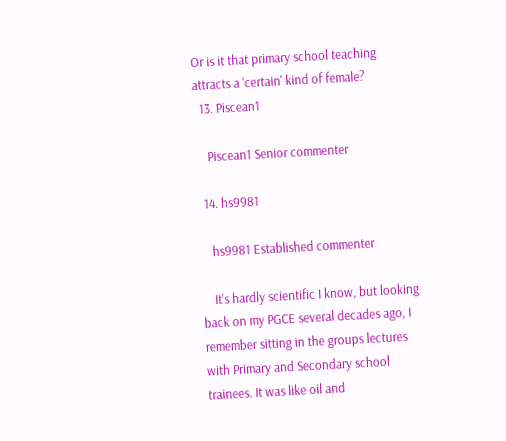Or is it that primary school teaching attracts a 'certain' kind of female?
  13. Piscean1

    Piscean1 Senior commenter

  14. hs9981

    hs9981 Established commenter

    It's hardly scientific I know, but looking back on my PGCE several decades ago, I remember sitting in the groups lectures with Primary and Secondary school trainees. It was like oil and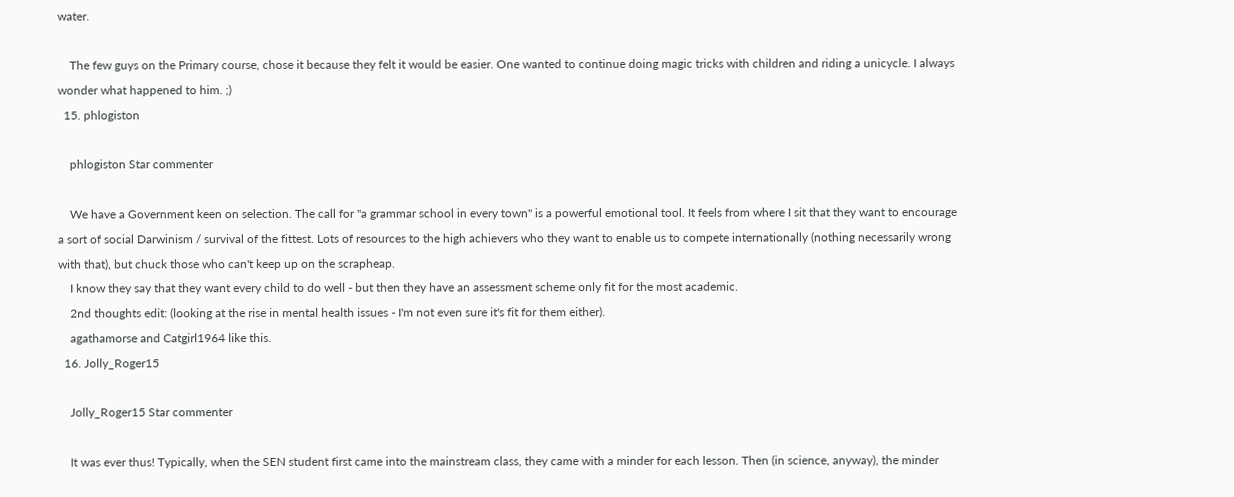water.

    The few guys on the Primary course, chose it because they felt it would be easier. One wanted to continue doing magic tricks with children and riding a unicycle. I always wonder what happened to him. ;)
  15. phlogiston

    phlogiston Star commenter

    We have a Government keen on selection. The call for "a grammar school in every town" is a powerful emotional tool. It feels from where I sit that they want to encourage a sort of social Darwinism / survival of the fittest. Lots of resources to the high achievers who they want to enable us to compete internationally (nothing necessarily wrong with that), but chuck those who can't keep up on the scrapheap.
    I know they say that they want every child to do well - but then they have an assessment scheme only fit for the most academic.
    2nd thoughts edit: (looking at the rise in mental health issues - I'm not even sure it's fit for them either).
    agathamorse and Catgirl1964 like this.
  16. Jolly_Roger15

    Jolly_Roger15 Star commenter

    It was ever thus! Typically, when the SEN student first came into the mainstream class, they came with a minder for each lesson. Then (in science, anyway), the minder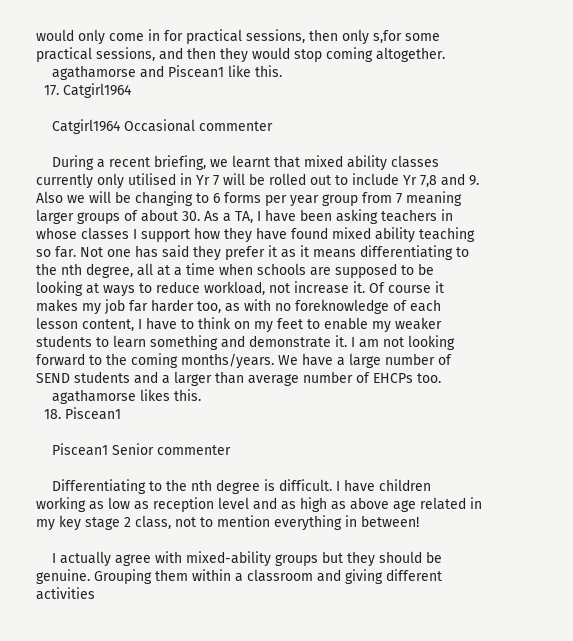would only come in for practical sessions, then only s,for some practical sessions, and then they would stop coming altogether.
    agathamorse and Piscean1 like this.
  17. Catgirl1964

    Catgirl1964 Occasional commenter

    During a recent briefing, we learnt that mixed ability classes currently only utilised in Yr 7 will be rolled out to include Yr 7,8 and 9. Also we will be changing to 6 forms per year group from 7 meaning larger groups of about 30. As a TA, I have been asking teachers in whose classes I support how they have found mixed ability teaching so far. Not one has said they prefer it as it means differentiating to the nth degree, all at a time when schools are supposed to be looking at ways to reduce workload, not increase it. Of course it makes my job far harder too, as with no foreknowledge of each lesson content, I have to think on my feet to enable my weaker students to learn something and demonstrate it. I am not looking forward to the coming months/years. We have a large number of SEND students and a larger than average number of EHCPs too.
    agathamorse likes this.
  18. Piscean1

    Piscean1 Senior commenter

    Differentiating to the nth degree is difficult. I have children working as low as reception level and as high as above age related in my key stage 2 class, not to mention everything in between!

    I actually agree with mixed-ability groups but they should be genuine. Grouping them within a classroom and giving different activities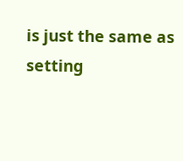is just the same as setting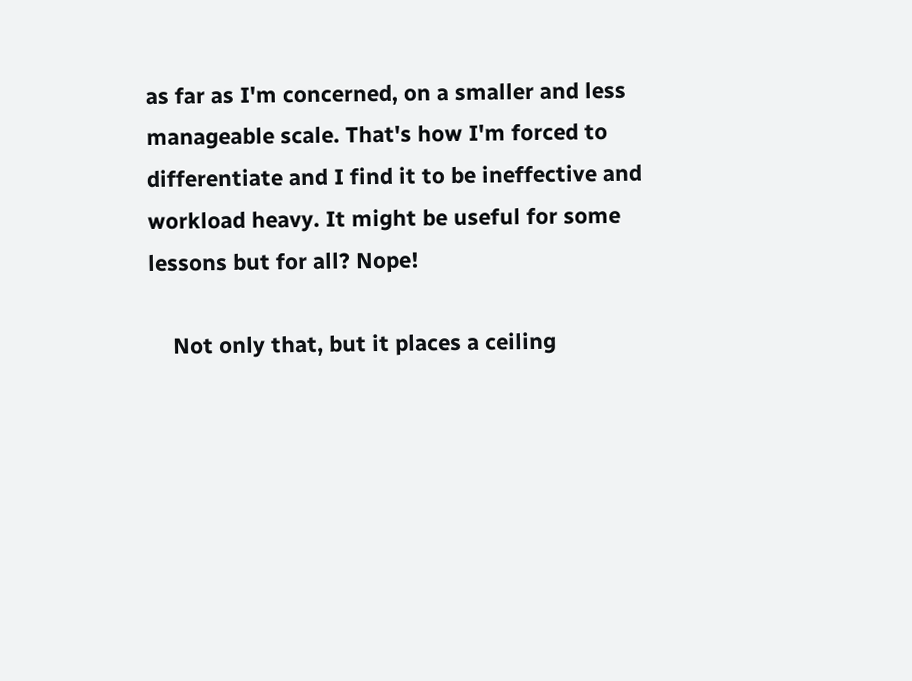as far as I'm concerned, on a smaller and less manageable scale. That's how I'm forced to differentiate and I find it to be ineffective and workload heavy. It might be useful for some lessons but for all? Nope!

    Not only that, but it places a ceiling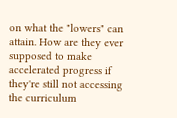on what the "lowers" can attain. How are they ever supposed to make accelerated progress if they're still not accessing the curriculum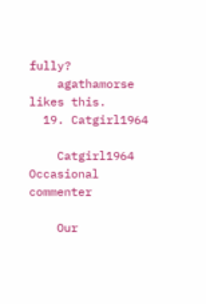fully?
    agathamorse likes this.
  19. Catgirl1964

    Catgirl1964 Occasional commenter

    Our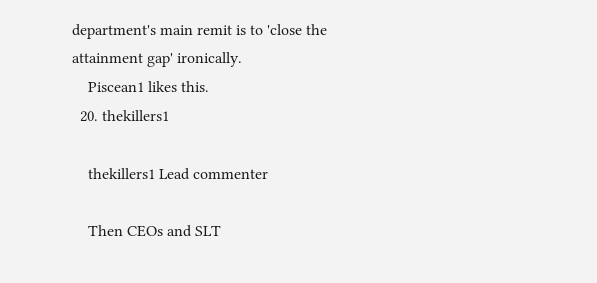department's main remit is to 'close the attainment gap' ironically.
    Piscean1 likes this.
  20. thekillers1

    thekillers1 Lead commenter

    Then CEOs and SLT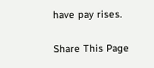have pay rises.

Share This Page